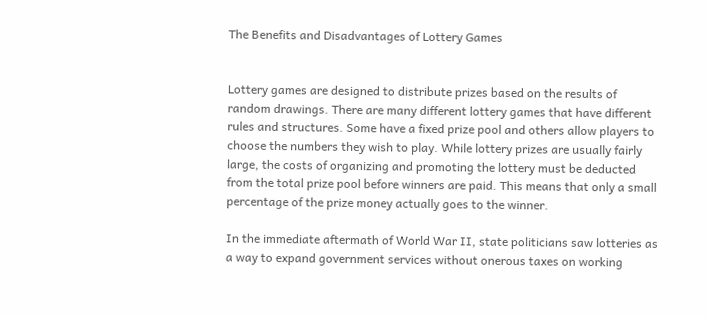The Benefits and Disadvantages of Lottery Games


Lottery games are designed to distribute prizes based on the results of random drawings. There are many different lottery games that have different rules and structures. Some have a fixed prize pool and others allow players to choose the numbers they wish to play. While lottery prizes are usually fairly large, the costs of organizing and promoting the lottery must be deducted from the total prize pool before winners are paid. This means that only a small percentage of the prize money actually goes to the winner.

In the immediate aftermath of World War II, state politicians saw lotteries as a way to expand government services without onerous taxes on working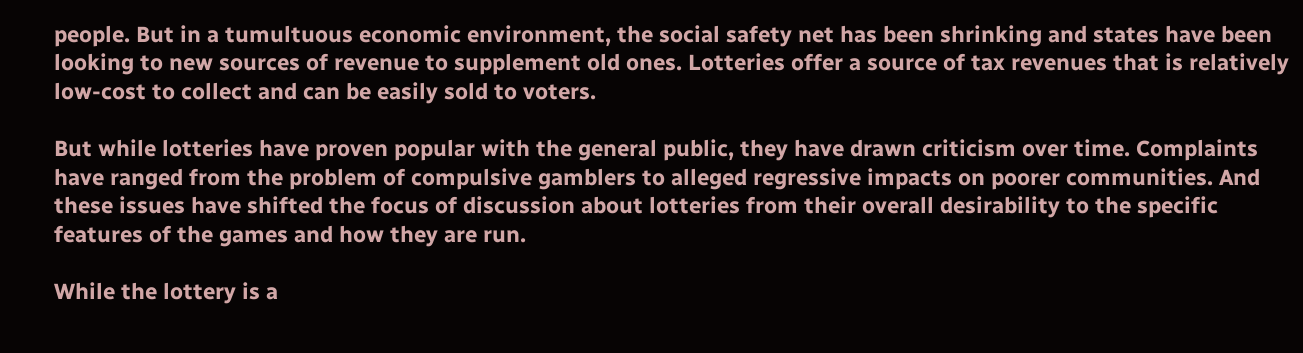people. But in a tumultuous economic environment, the social safety net has been shrinking and states have been looking to new sources of revenue to supplement old ones. Lotteries offer a source of tax revenues that is relatively low-cost to collect and can be easily sold to voters.

But while lotteries have proven popular with the general public, they have drawn criticism over time. Complaints have ranged from the problem of compulsive gamblers to alleged regressive impacts on poorer communities. And these issues have shifted the focus of discussion about lotteries from their overall desirability to the specific features of the games and how they are run.

While the lottery is a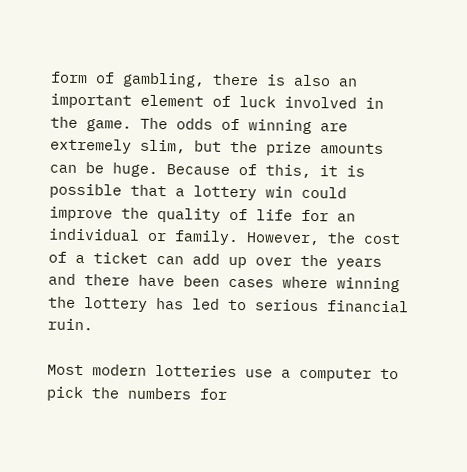form of gambling, there is also an important element of luck involved in the game. The odds of winning are extremely slim, but the prize amounts can be huge. Because of this, it is possible that a lottery win could improve the quality of life for an individual or family. However, the cost of a ticket can add up over the years and there have been cases where winning the lottery has led to serious financial ruin.

Most modern lotteries use a computer to pick the numbers for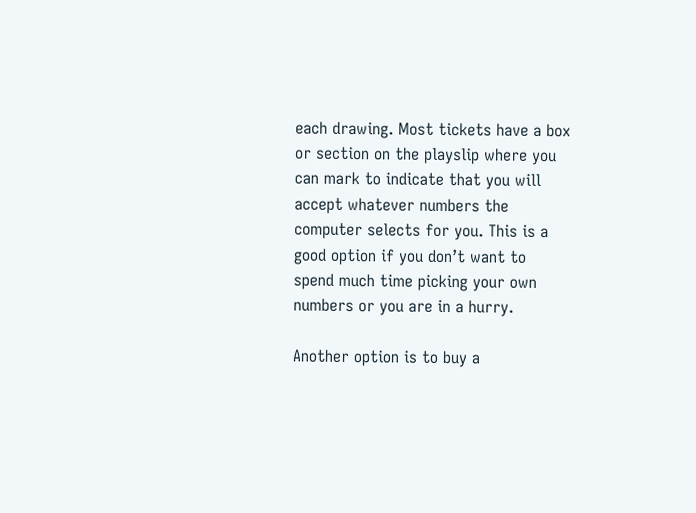each drawing. Most tickets have a box or section on the playslip where you can mark to indicate that you will accept whatever numbers the computer selects for you. This is a good option if you don’t want to spend much time picking your own numbers or you are in a hurry.

Another option is to buy a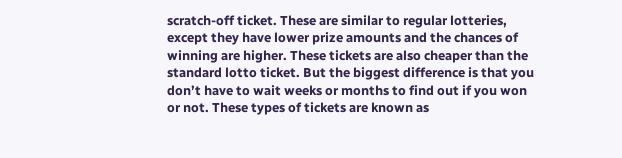scratch-off ticket. These are similar to regular lotteries, except they have lower prize amounts and the chances of winning are higher. These tickets are also cheaper than the standard lotto ticket. But the biggest difference is that you don’t have to wait weeks or months to find out if you won or not. These types of tickets are known as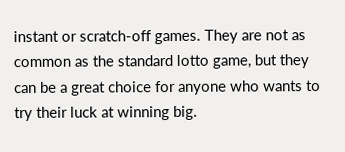instant or scratch-off games. They are not as common as the standard lotto game, but they can be a great choice for anyone who wants to try their luck at winning big.